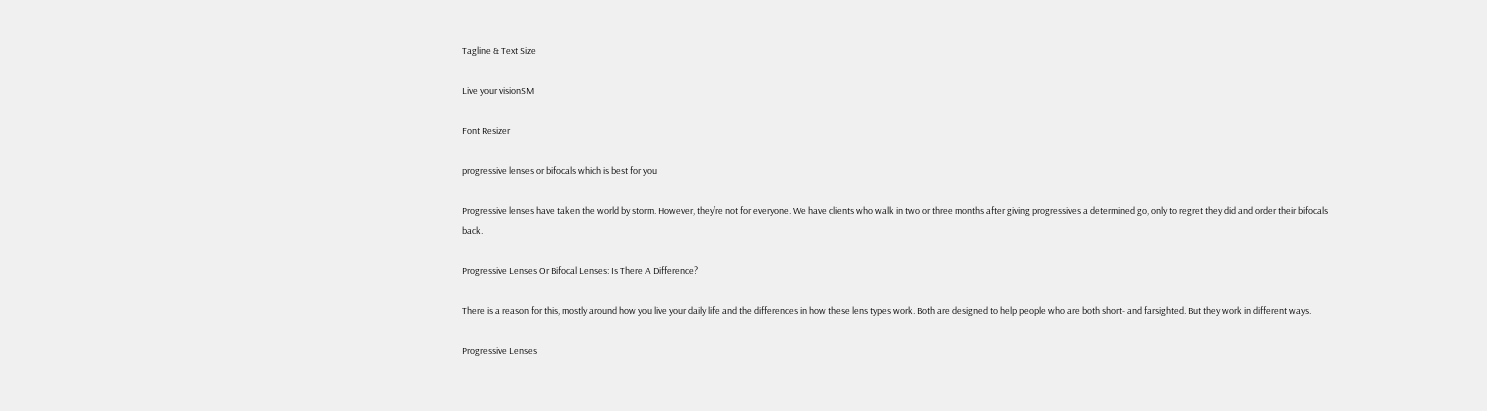Tagline & Text Size

Live your visionSM

Font Resizer

progressive lenses or bifocals which is best for you

Progressive lenses have taken the world by storm. However, they’re not for everyone. We have clients who walk in two or three months after giving progressives a determined go, only to regret they did and order their bifocals back.

Progressive Lenses Or Bifocal Lenses: Is There A Difference?

There is a reason for this, mostly around how you live your daily life and the differences in how these lens types work. Both are designed to help people who are both short- and farsighted. But they work in different ways.

Progressive Lenses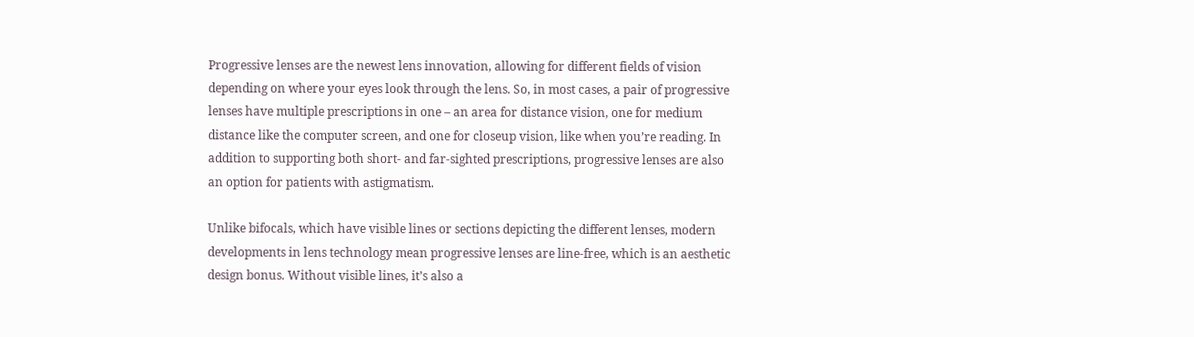Progressive lenses are the newest lens innovation, allowing for different fields of vision depending on where your eyes look through the lens. So, in most cases, a pair of progressive lenses have multiple prescriptions in one – an area for distance vision, one for medium distance like the computer screen, and one for closeup vision, like when you’re reading. In addition to supporting both short- and far-sighted prescriptions, progressive lenses are also an option for patients with astigmatism.

Unlike bifocals, which have visible lines or sections depicting the different lenses, modern developments in lens technology mean progressive lenses are line-free, which is an aesthetic design bonus. Without visible lines, it’s also a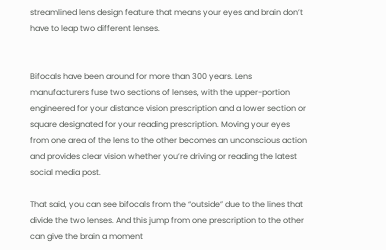streamlined lens design feature that means your eyes and brain don’t have to leap two different lenses.


Bifocals have been around for more than 300 years. Lens manufacturers fuse two sections of lenses, with the upper-portion engineered for your distance vision prescription and a lower section or square designated for your reading prescription. Moving your eyes from one area of the lens to the other becomes an unconscious action and provides clear vision whether you’re driving or reading the latest social media post.

That said, you can see bifocals from the “outside” due to the lines that divide the two lenses. And this jump from one prescription to the other can give the brain a moment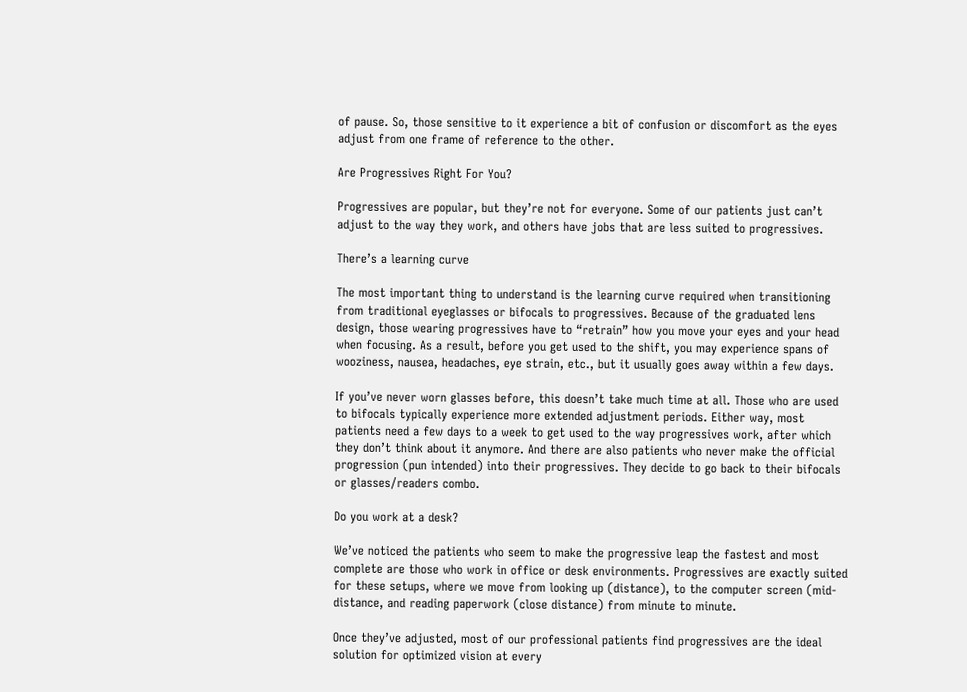of pause. So, those sensitive to it experience a bit of confusion or discomfort as the eyes adjust from one frame of reference to the other.

Are Progressives Right For You?

Progressives are popular, but they’re not for everyone. Some of our patients just can’t adjust to the way they work, and others have jobs that are less suited to progressives.

There’s a learning curve

The most important thing to understand is the learning curve required when transitioning from traditional eyeglasses or bifocals to progressives. Because of the graduated lens design, those wearing progressives have to “retrain” how you move your eyes and your head when focusing. As a result, before you get used to the shift, you may experience spans of wooziness, nausea, headaches, eye strain, etc., but it usually goes away within a few days.

If you’ve never worn glasses before, this doesn’t take much time at all. Those who are used to bifocals typically experience more extended adjustment periods. Either way, most patients need a few days to a week to get used to the way progressives work, after which they don’t think about it anymore. And there are also patients who never make the official progression (pun intended) into their progressives. They decide to go back to their bifocals or glasses/readers combo.

Do you work at a desk?

We’ve noticed the patients who seem to make the progressive leap the fastest and most complete are those who work in office or desk environments. Progressives are exactly suited for these setups, where we move from looking up (distance), to the computer screen (mid-distance, and reading paperwork (close distance) from minute to minute.

Once they’ve adjusted, most of our professional patients find progressives are the ideal solution for optimized vision at every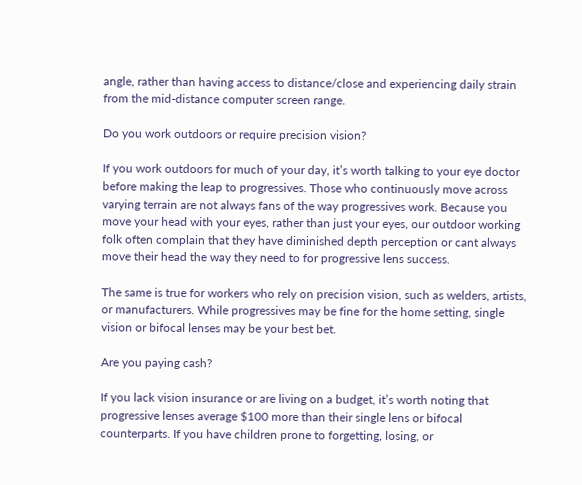angle, rather than having access to distance/close and experiencing daily strain from the mid-distance computer screen range.

Do you work outdoors or require precision vision?

If you work outdoors for much of your day, it’s worth talking to your eye doctor before making the leap to progressives. Those who continuously move across varying terrain are not always fans of the way progressives work. Because you move your head with your eyes, rather than just your eyes, our outdoor working folk often complain that they have diminished depth perception or cant always move their head the way they need to for progressive lens success.

The same is true for workers who rely on precision vision, such as welders, artists, or manufacturers. While progressives may be fine for the home setting, single vision or bifocal lenses may be your best bet.

Are you paying cash?

If you lack vision insurance or are living on a budget, it’s worth noting that progressive lenses average $100 more than their single lens or bifocal counterparts. If you have children prone to forgetting, losing, or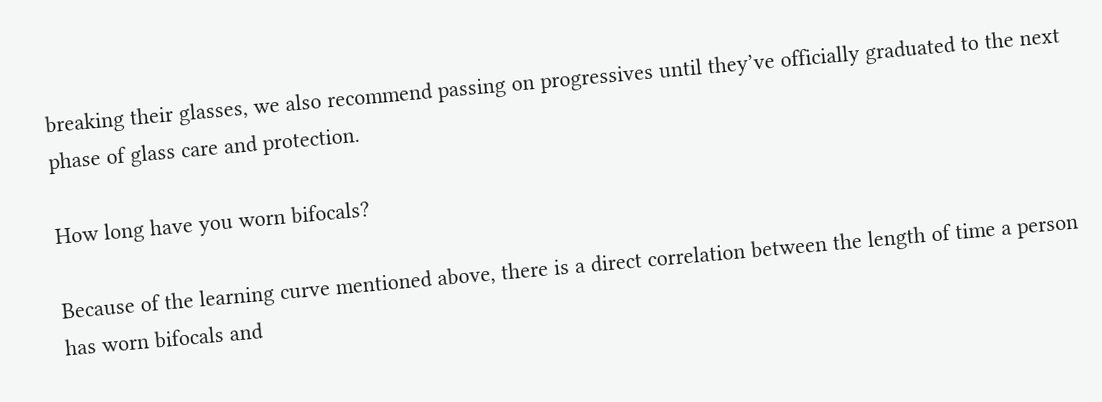breaking their glasses, we also recommend passing on progressives until they’ve officially graduated to the next phase of glass care and protection.

How long have you worn bifocals?

Because of the learning curve mentioned above, there is a direct correlation between the length of time a person has worn bifocals and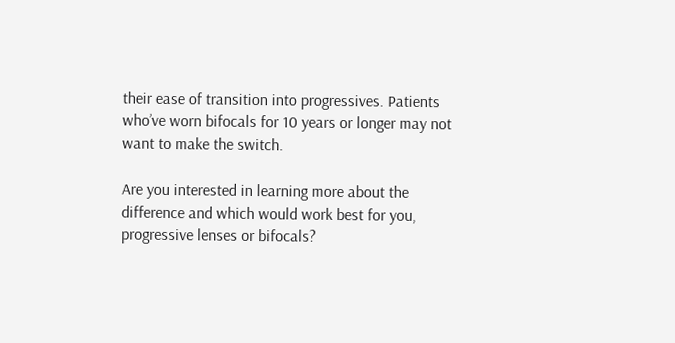their ease of transition into progressives. Patients who’ve worn bifocals for 10 years or longer may not want to make the switch.

Are you interested in learning more about the difference and which would work best for you, progressive lenses or bifocals?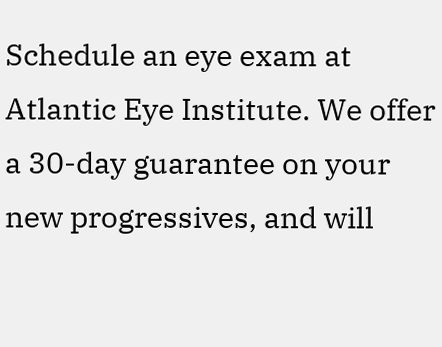Schedule an eye exam at Atlantic Eye Institute. We offer a 30-day guarantee on your new progressives, and will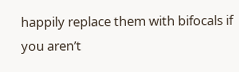happily replace them with bifocals if you aren’t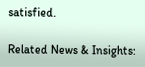satisfied.

Related News & Insights: